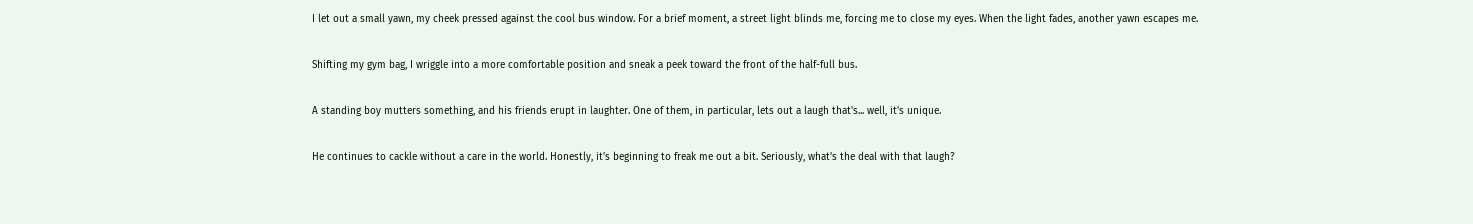I let out a small yawn, my cheek pressed against the cool bus window. For a brief moment, a street light blinds me, forcing me to close my eyes. When the light fades, another yawn escapes me.

Shifting my gym bag, I wriggle into a more comfortable position and sneak a peek toward the front of the half-full bus.

A standing boy mutters something, and his friends erupt in laughter. One of them, in particular, lets out a laugh that's... well, it's unique.

He continues to cackle without a care in the world. Honestly, it's beginning to freak me out a bit. Seriously, what's the deal with that laugh?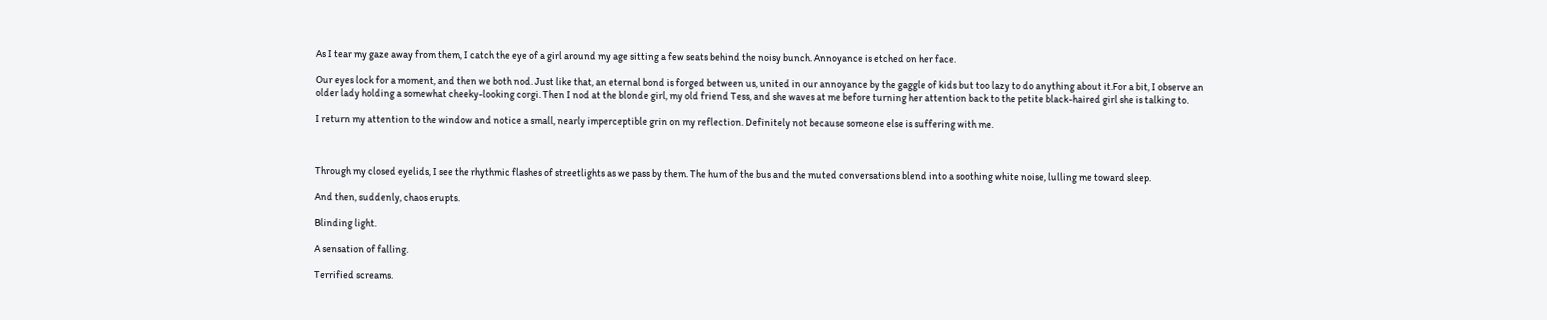As I tear my gaze away from them, I catch the eye of a girl around my age sitting a few seats behind the noisy bunch. Annoyance is etched on her face.

Our eyes lock for a moment, and then we both nod. Just like that, an eternal bond is forged between us, united in our annoyance by the gaggle of kids but too lazy to do anything about it.For a bit, I observe an older lady holding a somewhat cheeky-looking corgi. Then I nod at the blonde girl, my old friend Tess, and she waves at me before turning her attention back to the petite black-haired girl she is talking to.

I return my attention to the window and notice a small, nearly imperceptible grin on my reflection. Definitely not because someone else is suffering with me.



Through my closed eyelids, I see the rhythmic flashes of streetlights as we pass by them. The hum of the bus and the muted conversations blend into a soothing white noise, lulling me toward sleep.

And then, suddenly, chaos erupts.

Blinding light.

A sensation of falling.

Terrified screams.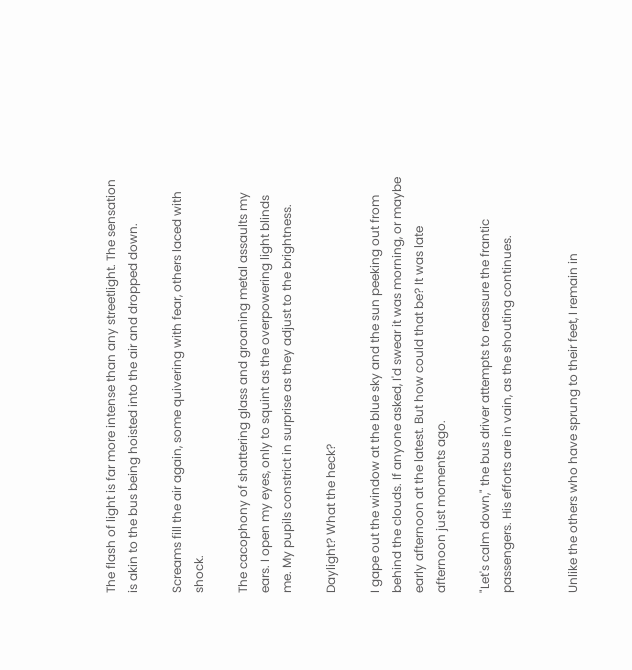The flash of light is far more intense than any streetlight. The sensation is akin to the bus being hoisted into the air and dropped down.

Screams fill the air again, some quivering with fear, others laced with shock.

The cacophony of shattering glass and groaning metal assaults my ears. I open my eyes, only to squint as the overpowering light blinds me. My pupils constrict in surprise as they adjust to the brightness.

Daylight? What the heck?

I gape out the window at the blue sky and the sun peeking out from behind the clouds. If anyone asked, I'd swear it was morning, or maybe early afternoon at the latest. But how could that be? It was late afternoon just moments ago.

"Let's calm down," the bus driver attempts to reassure the frantic passengers. His efforts are in vain, as the shouting continues.


Unlike the others who have sprung to their feet, I remain in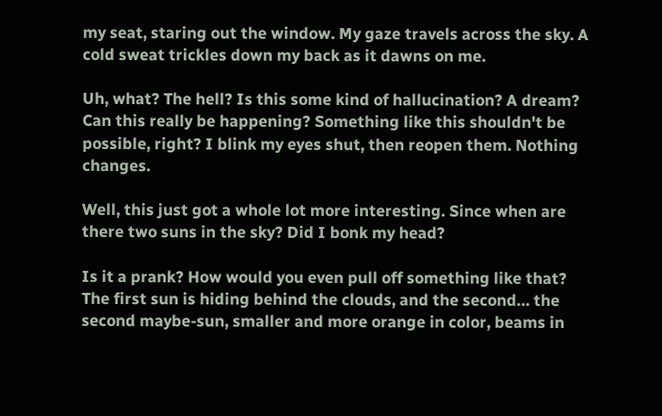my seat, staring out the window. My gaze travels across the sky. A cold sweat trickles down my back as it dawns on me.

Uh, what? The hell? Is this some kind of hallucination? A dream? Can this really be happening? Something like this shouldn't be possible, right? I blink my eyes shut, then reopen them. Nothing changes.

Well, this just got a whole lot more interesting. Since when are there two suns in the sky? Did I bonk my head?

Is it a prank? How would you even pull off something like that? The first sun is hiding behind the clouds, and the second… the second maybe-sun, smaller and more orange in color, beams in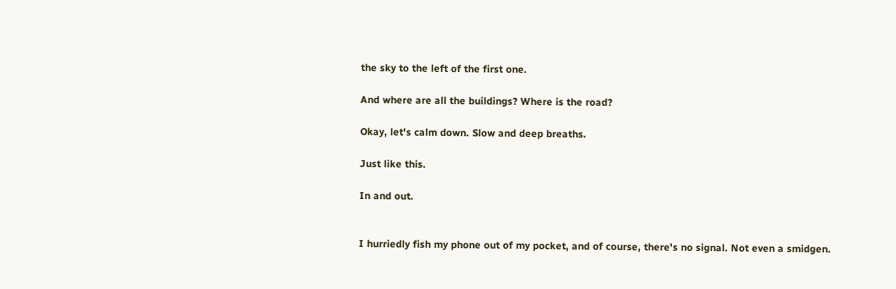the sky to the left of the first one.

And where are all the buildings? Where is the road?

Okay, let's calm down. Slow and deep breaths.

Just like this.

In and out.


I hurriedly fish my phone out of my pocket, and of course, there's no signal. Not even a smidgen.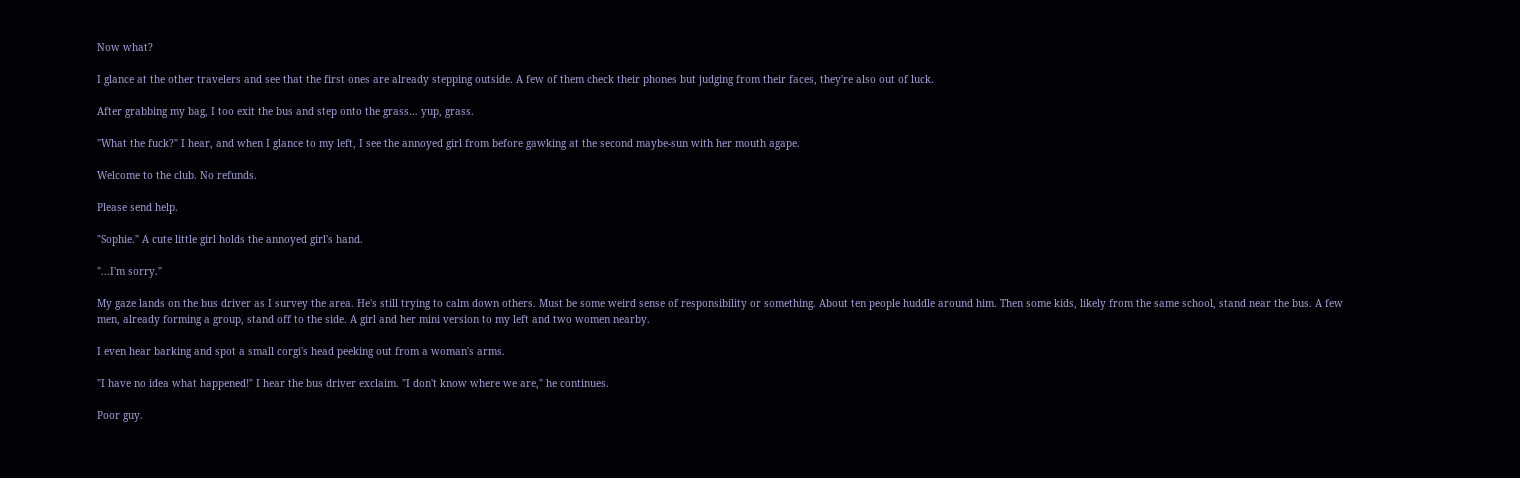Now what?

I glance at the other travelers and see that the first ones are already stepping outside. A few of them check their phones but judging from their faces, they're also out of luck.

After grabbing my bag, I too exit the bus and step onto the grass… yup, grass.

"What the fuck?" I hear, and when I glance to my left, I see the annoyed girl from before gawking at the second maybe-sun with her mouth agape.

Welcome to the club. No refunds.

Please send help.

"Sophie." A cute little girl holds the annoyed girl's hand.

"...I'm sorry."

My gaze lands on the bus driver as I survey the area. He's still trying to calm down others. Must be some weird sense of responsibility or something. About ten people huddle around him. Then some kids, likely from the same school, stand near the bus. A few men, already forming a group, stand off to the side. A girl and her mini version to my left and two women nearby.

I even hear barking and spot a small corgi's head peeking out from a woman's arms.

"I have no idea what happened!" I hear the bus driver exclaim. "I don't know where we are," he continues.

Poor guy.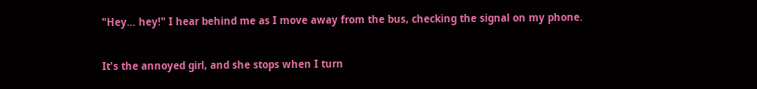"Hey… hey!" I hear behind me as I move away from the bus, checking the signal on my phone.

It's the annoyed girl, and she stops when I turn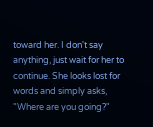toward her. I don't say anything, just wait for her to continue. She looks lost for words and simply asks, "Where are you going?"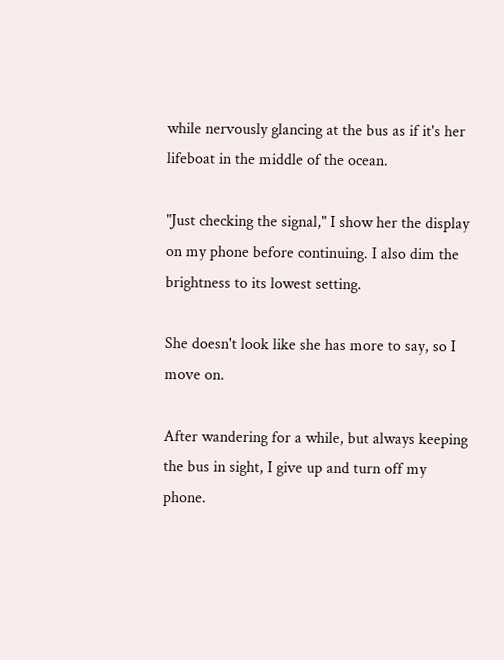while nervously glancing at the bus as if it's her lifeboat in the middle of the ocean.

"Just checking the signal," I show her the display on my phone before continuing. I also dim the brightness to its lowest setting.

She doesn't look like she has more to say, so I move on.

After wandering for a while, but always keeping the bus in sight, I give up and turn off my phone.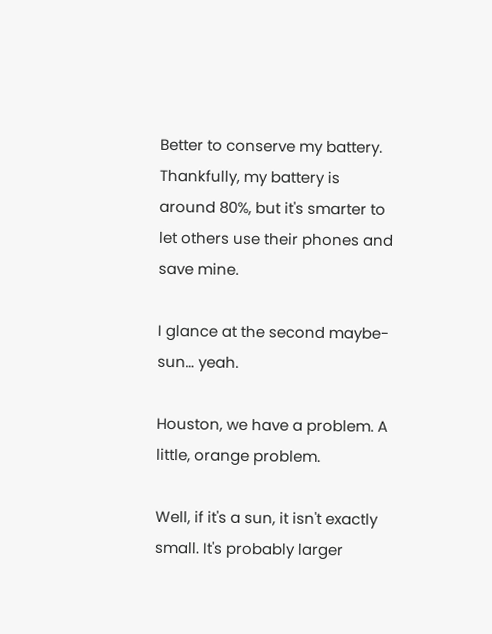Better to conserve my battery. Thankfully, my battery is around 80%, but it's smarter to let others use their phones and save mine.

I glance at the second maybe-sun… yeah.

Houston, we have a problem. A little, orange problem.

Well, if it's a sun, it isn't exactly small. It's probably larger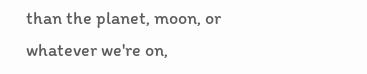than the planet, moon, or whatever we're on,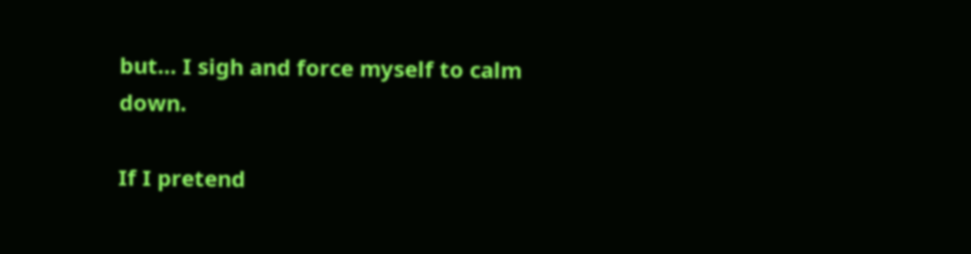but… I sigh and force myself to calm down.

If I pretend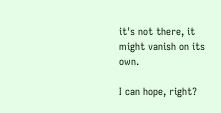it's not there, it might vanish on its own.

I can hope, right?